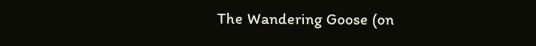The Wandering Goose (on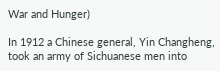War and Hunger)

In 1912 a Chinese general, Yin Changheng, took an army of Sichuanese men into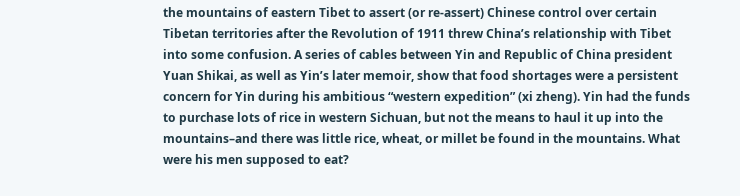the mountains of eastern Tibet to assert (or re-assert) Chinese control over certain Tibetan territories after the Revolution of 1911 threw China’s relationship with Tibet into some confusion. A series of cables between Yin and Republic of China president Yuan Shikai, as well as Yin’s later memoir, show that food shortages were a persistent concern for Yin during his ambitious “western expedition” (xi zheng). Yin had the funds to purchase lots of rice in western Sichuan, but not the means to haul it up into the mountains–and there was little rice, wheat, or millet be found in the mountains. What were his men supposed to eat?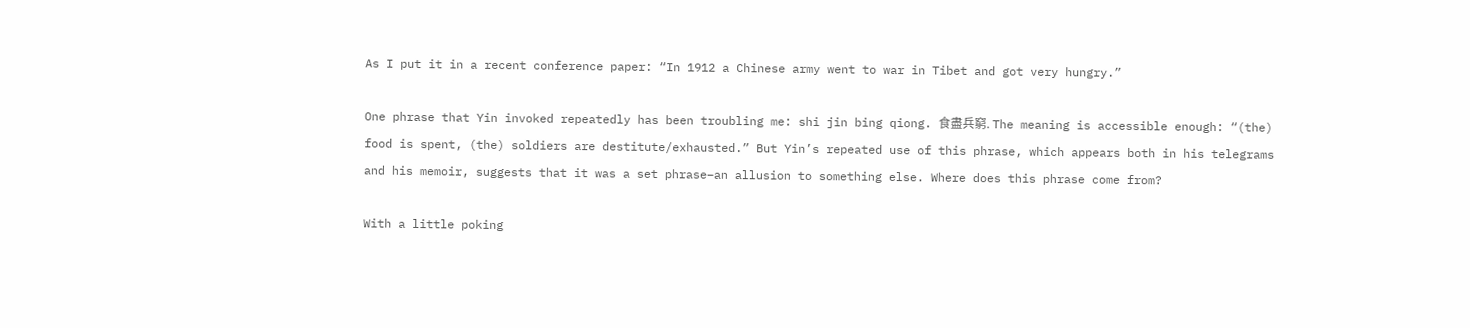As I put it in a recent conference paper: “In 1912 a Chinese army went to war in Tibet and got very hungry.”

One phrase that Yin invoked repeatedly has been troubling me: shi jin bing qiong. 食盡兵窮. The meaning is accessible enough: “(the) food is spent, (the) soldiers are destitute/exhausted.” But Yin’s repeated use of this phrase, which appears both in his telegrams and his memoir, suggests that it was a set phrase–an allusion to something else. Where does this phrase come from?

With a little poking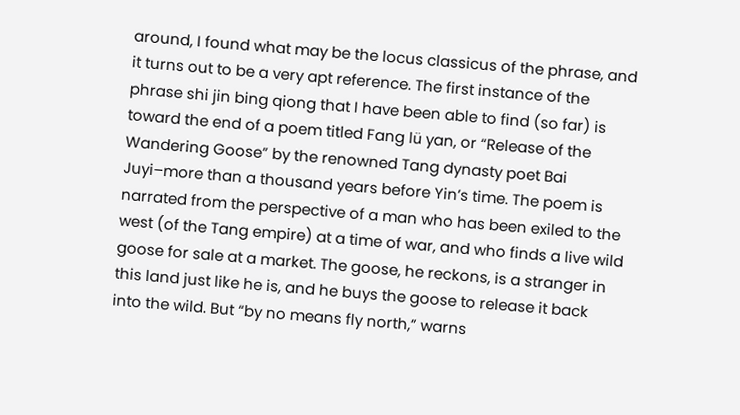around, I found what may be the locus classicus of the phrase, and it turns out to be a very apt reference. The first instance of the phrase shi jin bing qiong that I have been able to find (so far) is toward the end of a poem titled Fang lü yan, or “Release of the Wandering Goose” by the renowned Tang dynasty poet Bai Juyi–more than a thousand years before Yin’s time. The poem is narrated from the perspective of a man who has been exiled to the west (of the Tang empire) at a time of war, and who finds a live wild goose for sale at a market. The goose, he reckons, is a stranger in this land just like he is, and he buys the goose to release it back into the wild. But “by no means fly north,” warns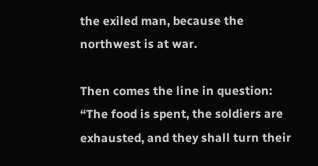the exiled man, because the northwest is at war.

Then comes the line in question: “The food is spent, the soldiers are exhausted, and they shall turn their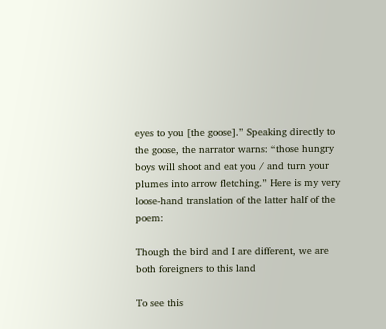eyes to you [the goose].” Speaking directly to the goose, the narrator warns: “those hungry boys will shoot and eat you / and turn your plumes into arrow fletching.” Here is my very loose-hand translation of the latter half of the poem:

Though the bird and I are different, we are both foreigners to this land

To see this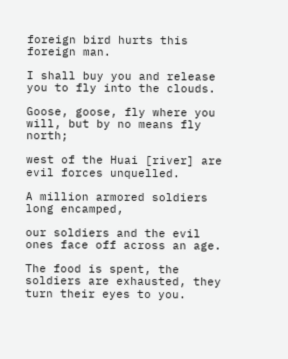foreign bird hurts this foreign man.

I shall buy you and release you to fly into the clouds.

Goose, goose, fly where you will, but by no means fly north;

west of the Huai [river] are evil forces unquelled.

A million armored soldiers long encamped,

our soldiers and the evil ones face off across an age.

The food is spent, the soldiers are exhausted, they turn their eyes to you.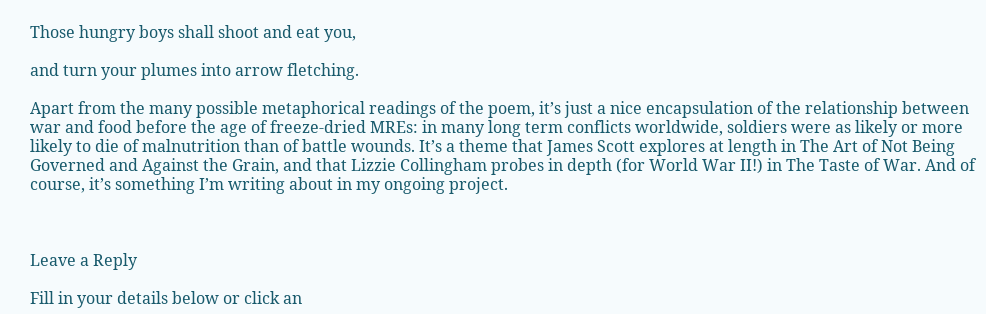Those hungry boys shall shoot and eat you,

and turn your plumes into arrow fletching.

Apart from the many possible metaphorical readings of the poem, it’s just a nice encapsulation of the relationship between war and food before the age of freeze-dried MREs: in many long term conflicts worldwide, soldiers were as likely or more likely to die of malnutrition than of battle wounds. It’s a theme that James Scott explores at length in The Art of Not Being Governed and Against the Grain, and that Lizzie Collingham probes in depth (for World War II!) in The Taste of War. And of course, it’s something I’m writing about in my ongoing project.



Leave a Reply

Fill in your details below or click an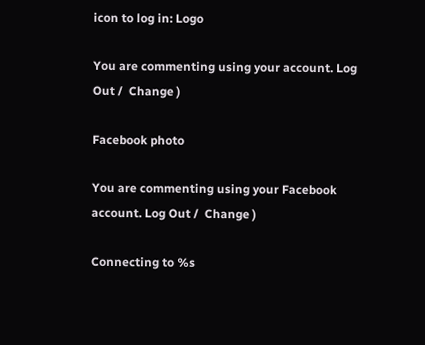icon to log in: Logo

You are commenting using your account. Log Out /  Change )

Facebook photo

You are commenting using your Facebook account. Log Out /  Change )

Connecting to %s